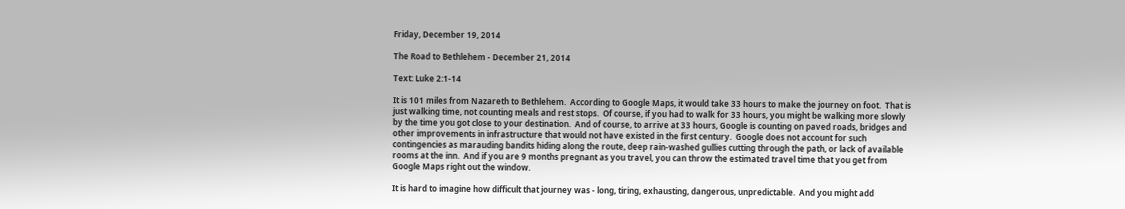Friday, December 19, 2014

The Road to Bethlehem - December 21, 2014

Text: Luke 2:1-14

It is 101 miles from Nazareth to Bethlehem.  According to Google Maps, it would take 33 hours to make the journey on foot.  That is just walking time, not counting meals and rest stops.  Of course, if you had to walk for 33 hours, you might be walking more slowly by the time you got close to your destination.  And of course, to arrive at 33 hours, Google is counting on paved roads, bridges and other improvements in infrastructure that would not have existed in the first century.  Google does not account for such contingencies as marauding bandits hiding along the route, deep rain-washed gullies cutting through the path, or lack of available rooms at the inn.  And if you are 9 months pregnant as you travel, you can throw the estimated travel time that you get from Google Maps right out the window.

It is hard to imagine how difficult that journey was - long, tiring, exhausting, dangerous, unpredictable.  And you might add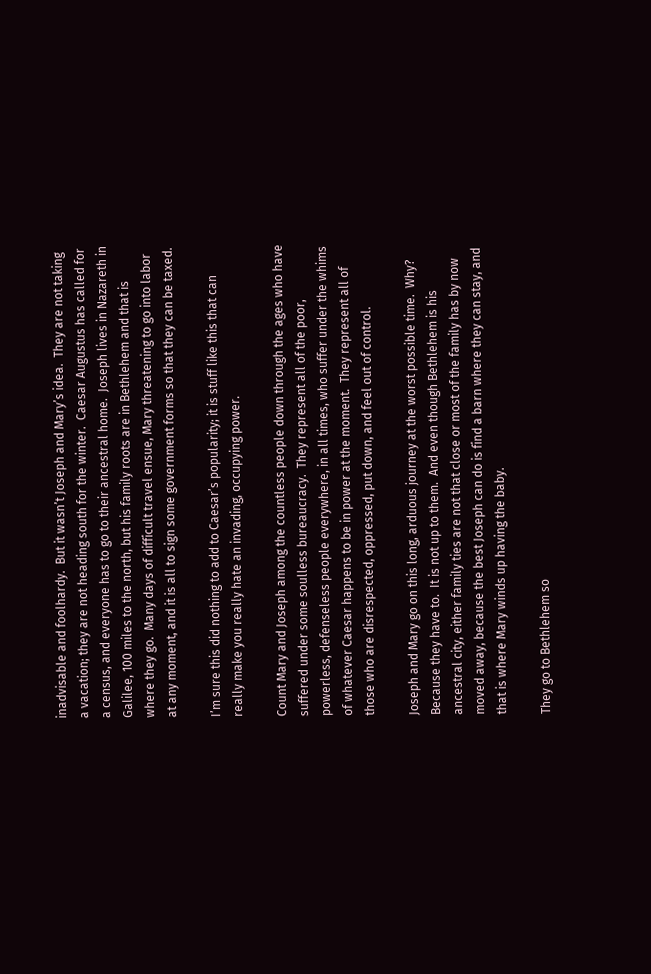inadvisable and foolhardy.  But it wasn’t Joseph and Mary’s idea.  They are not taking a vacation; they are not heading south for the winter.  Caesar Augustus has called for a census, and everyone has to go to their ancestral home.  Joseph lives in Nazareth in Galilee, 100 miles to the north, but his family roots are in Bethlehem and that is where they go.  Many days of difficult travel ensue, Mary threatening to go into labor at any moment, and it is all to sign some government forms so that they can be taxed.

I’m sure this did nothing to add to Caesar’s popularity; it is stuff like this that can really make you really hate an invading, occupying power.

Count Mary and Joseph among the countless people down through the ages who have suffered under some soulless bureaucracy.  They represent all of the poor, powerless, defenseless people everywhere, in all times, who suffer under the whims of whatever Caesar happens to be in power at the moment.  They represent all of those who are disrespected, oppressed, put down, and feel out of control.

Joseph and Mary go on this long, arduous journey at the worst possible time.  Why?  Because they have to.  It is not up to them.  And even though Bethlehem is his ancestral city, either family ties are not that close or most of the family has by now moved away, because the best Joseph can do is find a barn where they can stay, and that is where Mary winds up having the baby.

They go to Bethlehem so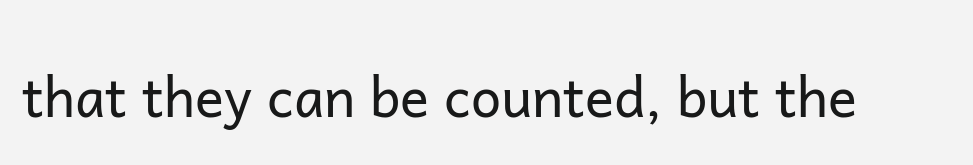that they can be counted, but the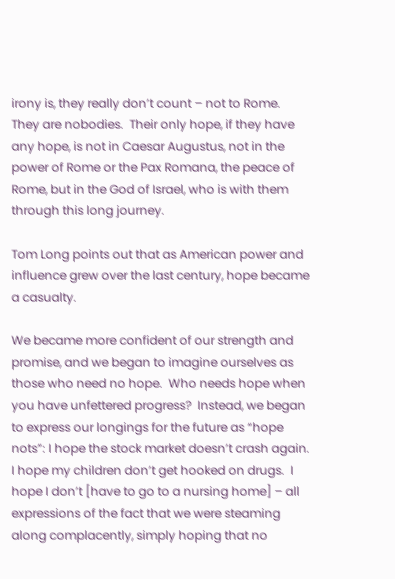irony is, they really don’t count – not to Rome.  They are nobodies.  Their only hope, if they have any hope, is not in Caesar Augustus, not in the power of Rome or the Pax Romana, the peace of Rome, but in the God of Israel, who is with them through this long journey.

Tom Long points out that as American power and influence grew over the last century, hope became a casualty.

We became more confident of our strength and promise, and we began to imagine ourselves as those who need no hope.  Who needs hope when you have unfettered progress?  Instead, we began to express our longings for the future as “hope nots”: I hope the stock market doesn’t crash again.  I hope my children don’t get hooked on drugs.  I hope I don’t [have to go to a nursing home] – all expressions of the fact that we were steaming along complacently, simply hoping that no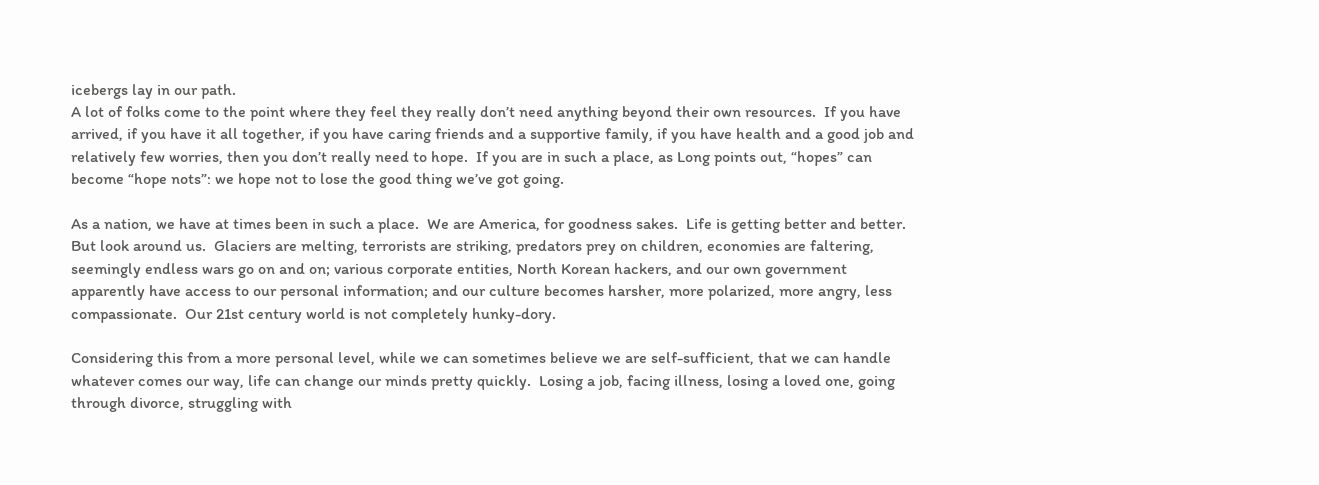icebergs lay in our path.
A lot of folks come to the point where they feel they really don’t need anything beyond their own resources.  If you have arrived, if you have it all together, if you have caring friends and a supportive family, if you have health and a good job and relatively few worries, then you don’t really need to hope.  If you are in such a place, as Long points out, “hopes” can become “hope nots”: we hope not to lose the good thing we’ve got going.

As a nation, we have at times been in such a place.  We are America, for goodness sakes.  Life is getting better and better.  But look around us.  Glaciers are melting, terrorists are striking, predators prey on children, economies are faltering, seemingly endless wars go on and on; various corporate entities, North Korean hackers, and our own government apparently have access to our personal information; and our culture becomes harsher, more polarized, more angry, less compassionate.  Our 21st century world is not completely hunky-dory.

Considering this from a more personal level, while we can sometimes believe we are self-sufficient, that we can handle whatever comes our way, life can change our minds pretty quickly.  Losing a job, facing illness, losing a loved one, going through divorce, struggling with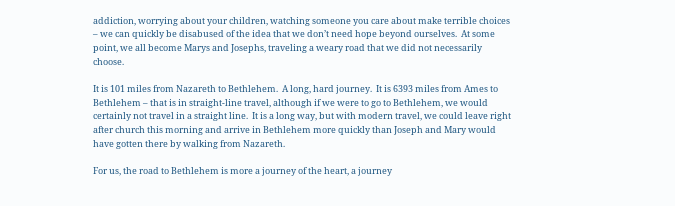addiction, worrying about your children, watching someone you care about make terrible choices – we can quickly be disabused of the idea that we don’t need hope beyond ourselves.  At some point, we all become Marys and Josephs, traveling a weary road that we did not necessarily choose.

It is 101 miles from Nazareth to Bethlehem.  A long, hard journey.  It is 6393 miles from Ames to Bethlehem – that is in straight-line travel, although if we were to go to Bethlehem, we would certainly not travel in a straight line.  It is a long way, but with modern travel, we could leave right after church this morning and arrive in Bethlehem more quickly than Joseph and Mary would have gotten there by walking from Nazareth.

For us, the road to Bethlehem is more a journey of the heart, a journey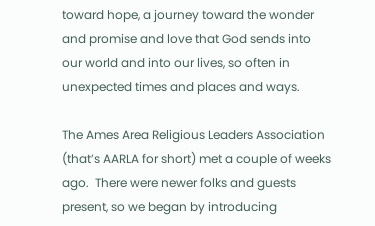toward hope, a journey toward the wonder and promise and love that God sends into our world and into our lives, so often in unexpected times and places and ways.

The Ames Area Religious Leaders Association (that’s AARLA for short) met a couple of weeks ago.  There were newer folks and guests present, so we began by introducing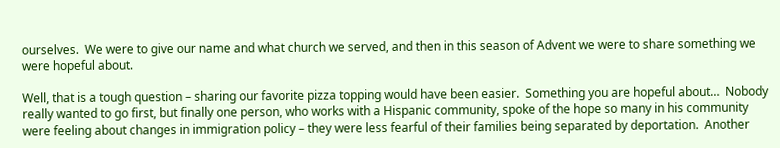ourselves.  We were to give our name and what church we served, and then in this season of Advent we were to share something we were hopeful about.

Well, that is a tough question – sharing our favorite pizza topping would have been easier.  Something you are hopeful about…  Nobody really wanted to go first, but finally one person, who works with a Hispanic community, spoke of the hope so many in his community were feeling about changes in immigration policy – they were less fearful of their families being separated by deportation.  Another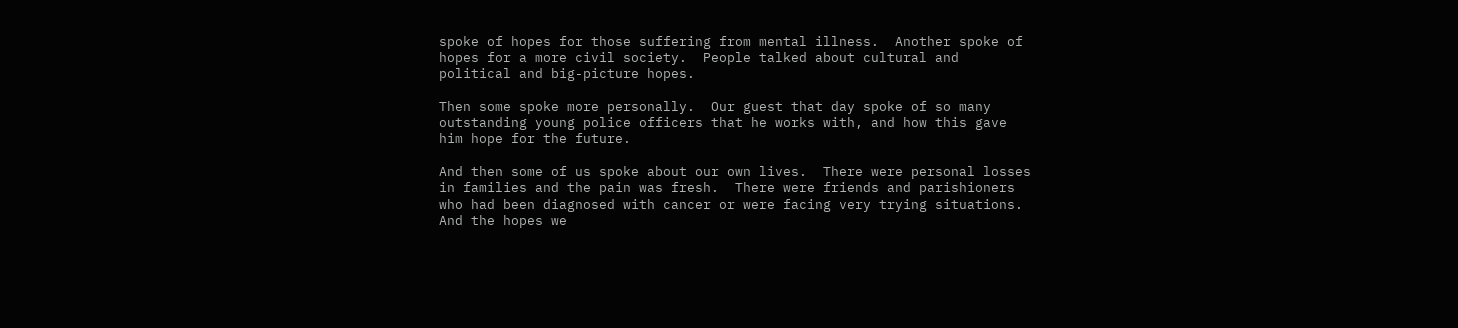spoke of hopes for those suffering from mental illness.  Another spoke of hopes for a more civil society.  People talked about cultural and political and big-picture hopes.

Then some spoke more personally.  Our guest that day spoke of so many outstanding young police officers that he works with, and how this gave him hope for the future.

And then some of us spoke about our own lives.  There were personal losses in families and the pain was fresh.  There were friends and parishioners who had been diagnosed with cancer or were facing very trying situations.  And the hopes we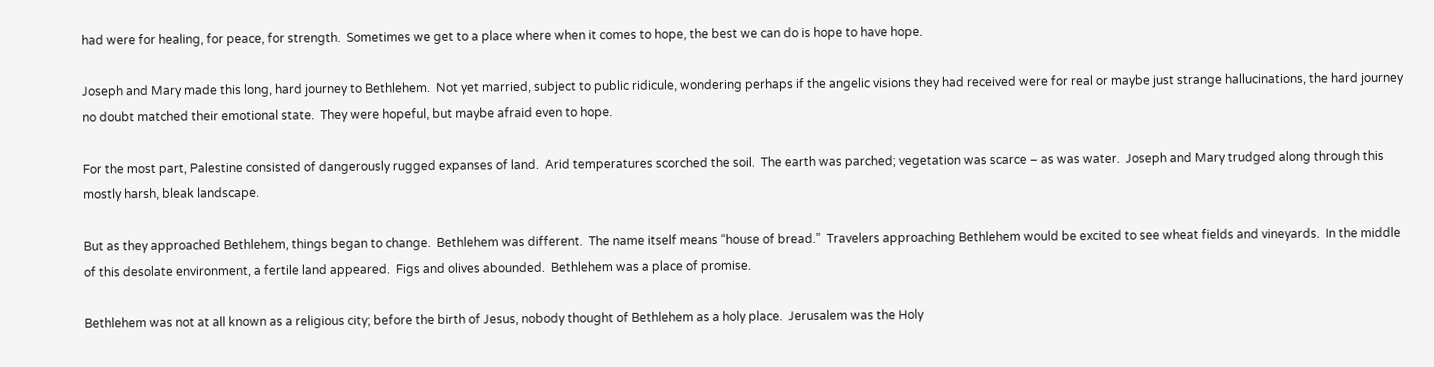had were for healing, for peace, for strength.  Sometimes we get to a place where when it comes to hope, the best we can do is hope to have hope.

Joseph and Mary made this long, hard journey to Bethlehem.  Not yet married, subject to public ridicule, wondering perhaps if the angelic visions they had received were for real or maybe just strange hallucinations, the hard journey no doubt matched their emotional state.  They were hopeful, but maybe afraid even to hope.

For the most part, Palestine consisted of dangerously rugged expanses of land.  Arid temperatures scorched the soil.  The earth was parched; vegetation was scarce – as was water.  Joseph and Mary trudged along through this mostly harsh, bleak landscape.

But as they approached Bethlehem, things began to change.  Bethlehem was different.  The name itself means “house of bread.”  Travelers approaching Bethlehem would be excited to see wheat fields and vineyards.  In the middle of this desolate environment, a fertile land appeared.  Figs and olives abounded.  Bethlehem was a place of promise.

Bethlehem was not at all known as a religious city; before the birth of Jesus, nobody thought of Bethlehem as a holy place.  Jerusalem was the Holy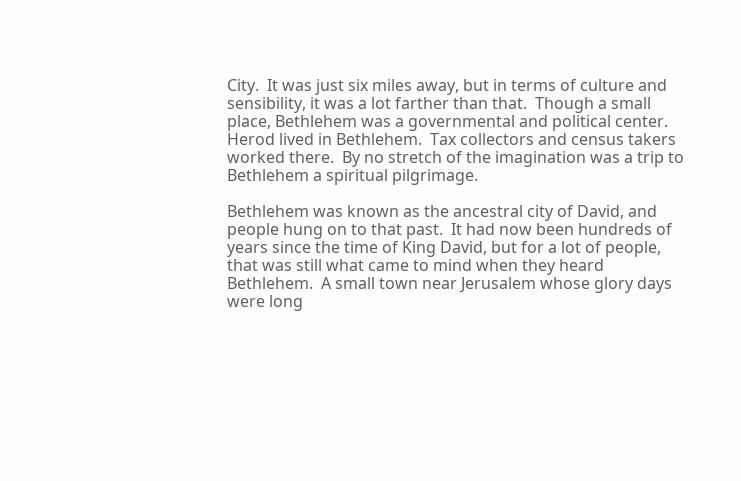City.  It was just six miles away, but in terms of culture and sensibility, it was a lot farther than that.  Though a small place, Bethlehem was a governmental and political center.  Herod lived in Bethlehem.  Tax collectors and census takers worked there.  By no stretch of the imagination was a trip to Bethlehem a spiritual pilgrimage.

Bethlehem was known as the ancestral city of David, and people hung on to that past.  It had now been hundreds of years since the time of King David, but for a lot of people, that was still what came to mind when they heard Bethlehem.  A small town near Jerusalem whose glory days were long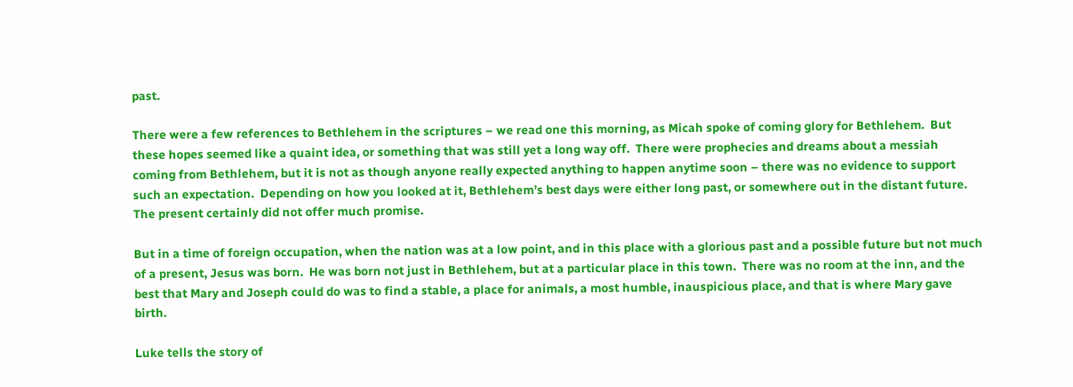past.

There were a few references to Bethlehem in the scriptures – we read one this morning, as Micah spoke of coming glory for Bethlehem.  But these hopes seemed like a quaint idea, or something that was still yet a long way off.  There were prophecies and dreams about a messiah coming from Bethlehem, but it is not as though anyone really expected anything to happen anytime soon – there was no evidence to support such an expectation.  Depending on how you looked at it, Bethlehem’s best days were either long past, or somewhere out in the distant future.  The present certainly did not offer much promise.

But in a time of foreign occupation, when the nation was at a low point, and in this place with a glorious past and a possible future but not much of a present, Jesus was born.  He was born not just in Bethlehem, but at a particular place in this town.  There was no room at the inn, and the best that Mary and Joseph could do was to find a stable, a place for animals, a most humble, inauspicious place, and that is where Mary gave birth.

Luke tells the story of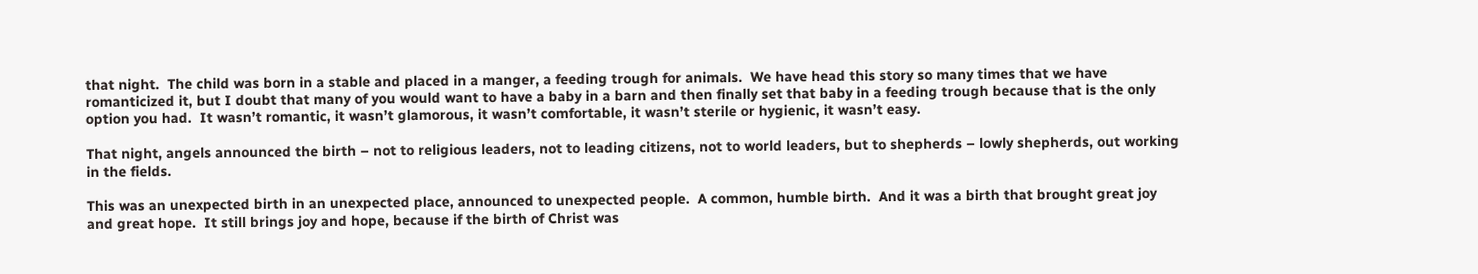that night.  The child was born in a stable and placed in a manger, a feeding trough for animals.  We have head this story so many times that we have romanticized it, but I doubt that many of you would want to have a baby in a barn and then finally set that baby in a feeding trough because that is the only option you had.  It wasn’t romantic, it wasn’t glamorous, it wasn’t comfortable, it wasn’t sterile or hygienic, it wasn’t easy.

That night, angels announced the birth – not to religious leaders, not to leading citizens, not to world leaders, but to shepherds – lowly shepherds, out working in the fields.

This was an unexpected birth in an unexpected place, announced to unexpected people.  A common, humble birth.  And it was a birth that brought great joy and great hope.  It still brings joy and hope, because if the birth of Christ was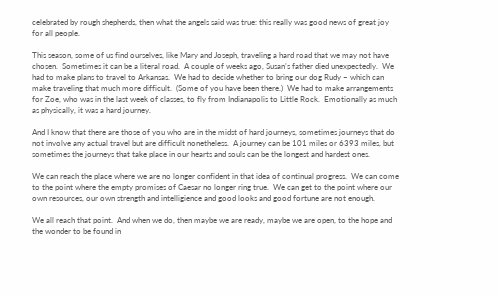celebrated by rough shepherds, then what the angels said was true: this really was good news of great joy for all people.

This season, some of us find ourselves, like Mary and Joseph, traveling a hard road that we may not have chosen.  Sometimes it can be a literal road.  A couple of weeks ago, Susan’s father died unexpectedly.  We had to make plans to travel to Arkansas.  We had to decide whether to bring our dog Rudy – which can make traveling that much more difficult.  (Some of you have been there.)  We had to make arrangements for Zoe, who was in the last week of classes, to fly from Indianapolis to Little Rock.  Emotionally as much as physically, it was a hard journey.

And I know that there are those of you who are in the midst of hard journeys, sometimes journeys that do not involve any actual travel but are difficult nonetheless.  A journey can be 101 miles or 6393 miles, but sometimes the journeys that take place in our hearts and souls can be the longest and hardest ones.

We can reach the place where we are no longer confident in that idea of continual progress.  We can come to the point where the empty promises of Caesar no longer ring true.  We can get to the point where our own resources, our own strength and intelligience and good looks and good fortune are not enough.

We all reach that point.  And when we do, then maybe we are ready, maybe we are open, to the hope and the wonder to be found in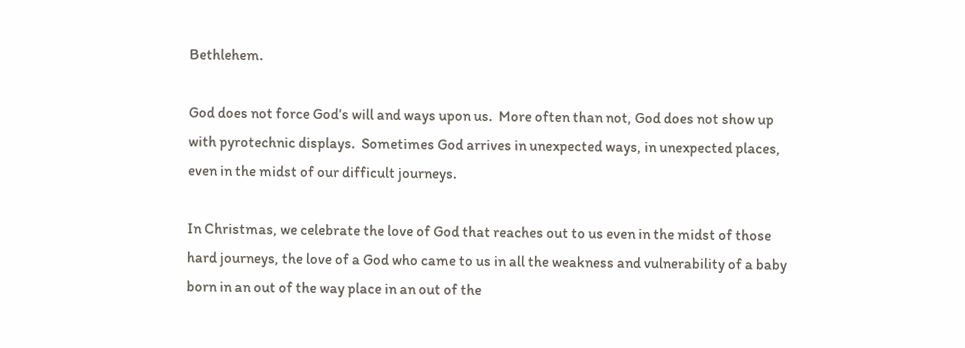Bethlehem.

God does not force God’s will and ways upon us.  More often than not, God does not show up with pyrotechnic displays.  Sometimes God arrives in unexpected ways, in unexpected places, even in the midst of our difficult journeys.

In Christmas, we celebrate the love of God that reaches out to us even in the midst of those hard journeys, the love of a God who came to us in all the weakness and vulnerability of a baby born in an out of the way place in an out of the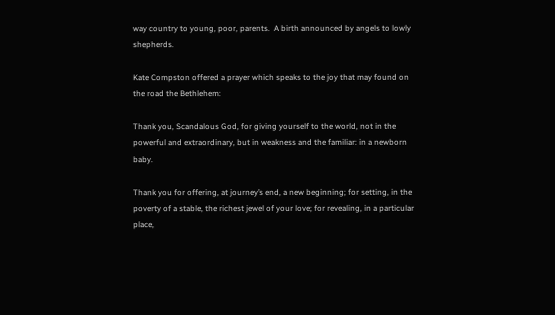way country to young, poor, parents.  A birth announced by angels to lowly shepherds.

Kate Compston offered a prayer which speaks to the joy that may found on the road the Bethlehem:

Thank you, Scandalous God, for giving yourself to the world, not in the powerful and extraordinary, but in weakness and the familiar: in a newborn baby.

Thank you for offering, at journey’s end, a new beginning; for setting, in the poverty of a stable, the richest jewel of your love; for revealing, in a particular place,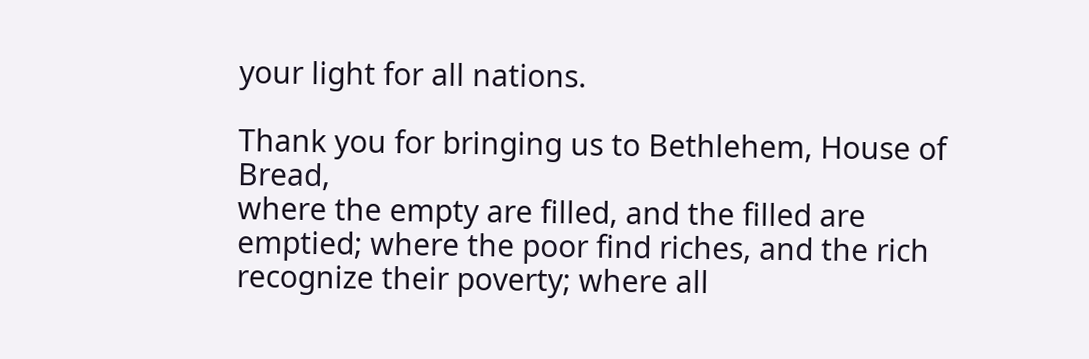your light for all nations.

Thank you for bringing us to Bethlehem, House of Bread,
where the empty are filled, and the filled are emptied; where the poor find riches, and the rich recognize their poverty; where all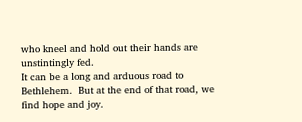who kneel and hold out their hands are unstintingly fed.
It can be a long and arduous road to Bethlehem.  But at the end of that road, we find hope and joy.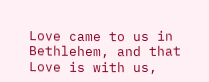Love came to us in Bethlehem, and that Love is with us,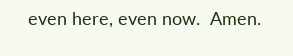even here, even now.  Amen.